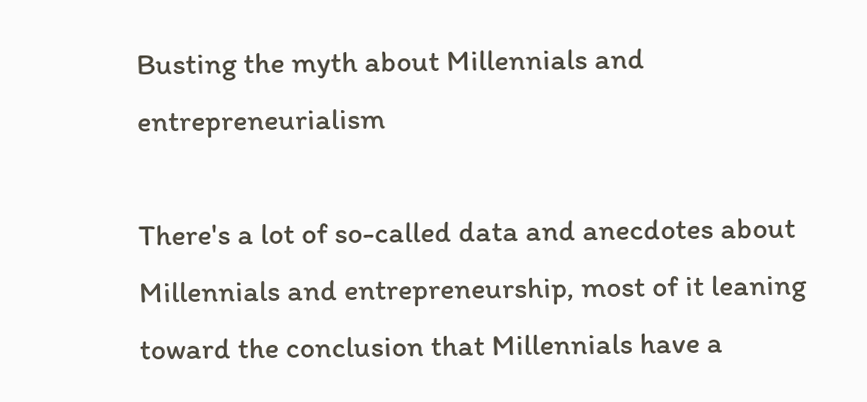Busting the myth about Millennials and entrepreneurialism

There's a lot of so-called data and anecdotes about Millennials and entrepreneurship, most of it leaning toward the conclusion that Millennials have a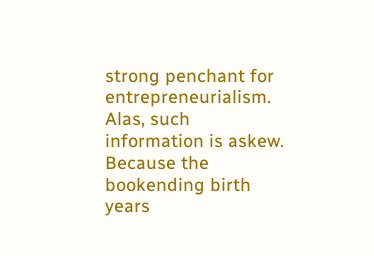strong penchant for entrepreneurialism. Alas, such information is askew. Because the bookending birth years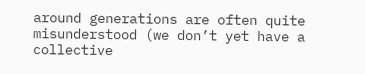around generations are often quite misunderstood (we don’t yet have a collective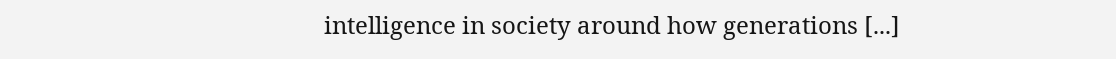intelligence in society around how generations [...]